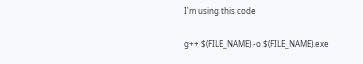I'm using this code

g++ $(FILE_NAME) -o $(FILE_NAME).exe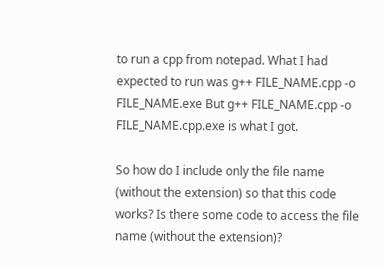to run a cpp from notepad. What I had expected to run was g++ FILE_NAME.cpp -o FILE_NAME.exe But g++ FILE_NAME.cpp -o FILE_NAME.cpp.exe is what I got.

So how do I include only the file name (without the extension) so that this code works? Is there some code to access the file name (without the extension)?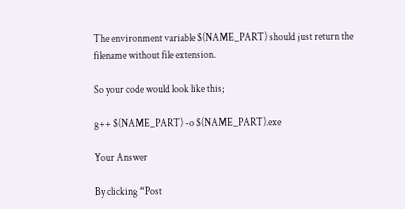The environment variable $(NAME_PART) should just return the filename without file extension.

So your code would look like this;

g++ $(NAME_PART) -o $(NAME_PART).exe

Your Answer

By clicking “Post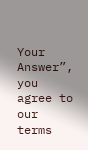Your Answer”, you agree to our terms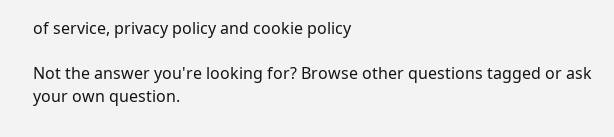of service, privacy policy and cookie policy

Not the answer you're looking for? Browse other questions tagged or ask your own question.